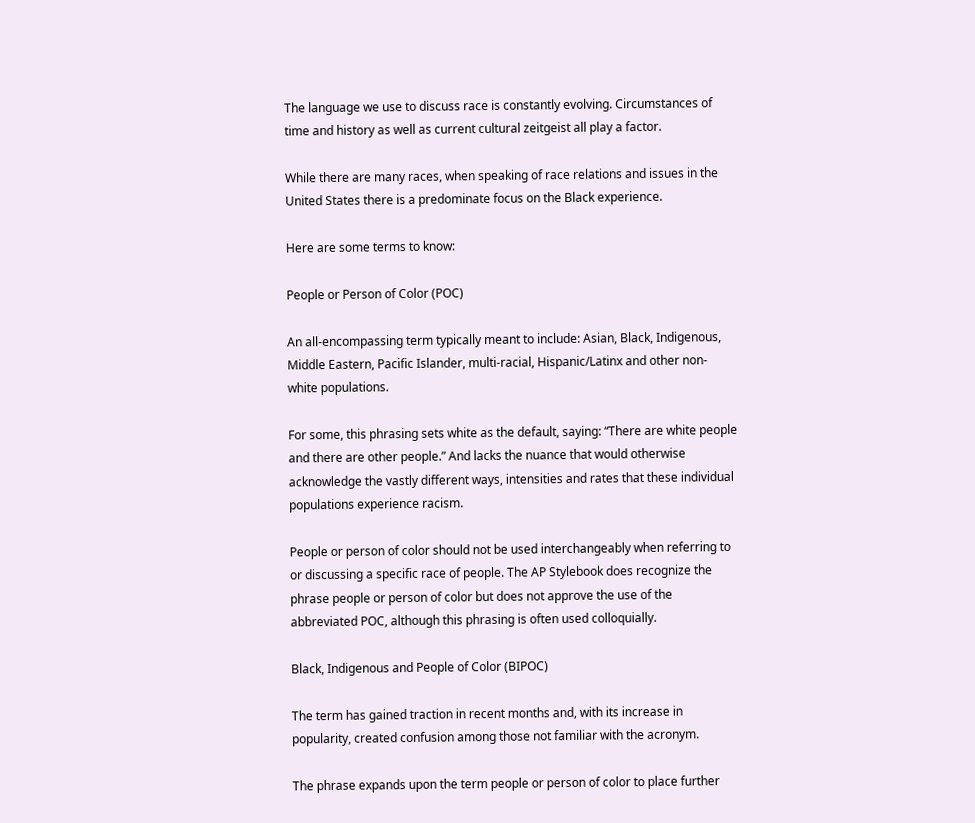The language we use to discuss race is constantly evolving. Circumstances of time and history as well as current cultural zeitgeist all play a factor.

While there are many races, when speaking of race relations and issues in the United States there is a predominate focus on the Black experience.

Here are some terms to know:

People or Person of Color (POC)

An all-encompassing term typically meant to include: Asian, Black, Indigenous, Middle Eastern, Pacific Islander, multi-racial, Hispanic/Latinx and other non-white populations.

For some, this phrasing sets white as the default, saying: “There are white people and there are other people.” And lacks the nuance that would otherwise acknowledge the vastly different ways, intensities and rates that these individual populations experience racism.

People or person of color should not be used interchangeably when referring to or discussing a specific race of people. The AP Stylebook does recognize the phrase people or person of color but does not approve the use of the abbreviated POC, although this phrasing is often used colloquially.

Black, Indigenous and People of Color (BIPOC)

The term has gained traction in recent months and, with its increase in popularity, created confusion among those not familiar with the acronym.

The phrase expands upon the term people or person of color to place further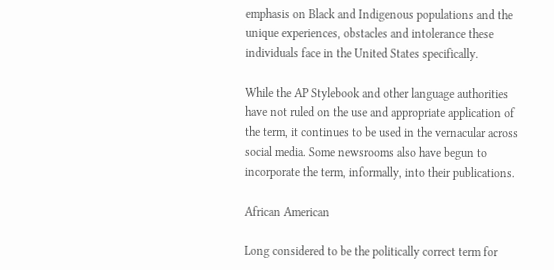emphasis on Black and Indigenous populations and the unique experiences, obstacles and intolerance these individuals face in the United States specifically.

While the AP Stylebook and other language authorities have not ruled on the use and appropriate application of the term, it continues to be used in the vernacular across social media. Some newsrooms also have begun to incorporate the term, informally, into their publications.

African American

Long considered to be the politically correct term for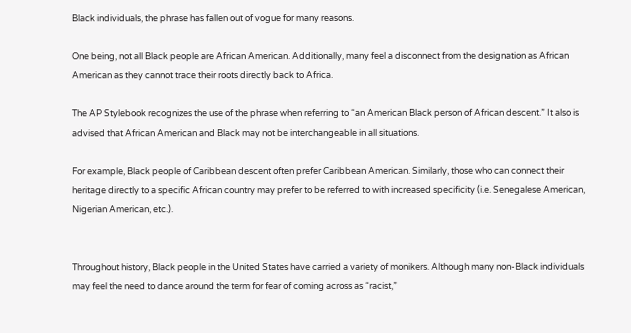Black individuals, the phrase has fallen out of vogue for many reasons.

One being, not all Black people are African American. Additionally, many feel a disconnect from the designation as African American as they cannot trace their roots directly back to Africa.

The AP Stylebook recognizes the use of the phrase when referring to “an American Black person of African descent.” It also is advised that African American and Black may not be interchangeable in all situations.

For example, Black people of Caribbean descent often prefer Caribbean American. Similarly, those who can connect their heritage directly to a specific African country may prefer to be referred to with increased specificity (i.e. Senegalese American, Nigerian American, etc.).


Throughout history, Black people in the United States have carried a variety of monikers. Although many non-Black individuals may feel the need to dance around the term for fear of coming across as “racist,”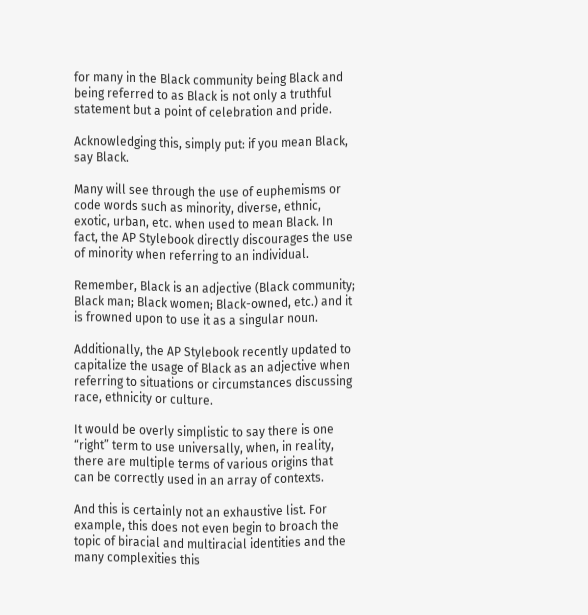for many in the Black community being Black and being referred to as Black is not only a truthful statement but a point of celebration and pride.

Acknowledging this, simply put: if you mean Black, say Black.

Many will see through the use of euphemisms or code words such as minority, diverse, ethnic, exotic, urban, etc. when used to mean Black. In fact, the AP Stylebook directly discourages the use of minority when referring to an individual.

Remember, Black is an adjective (Black community; Black man; Black women; Black-owned, etc.) and it is frowned upon to use it as a singular noun.

Additionally, the AP Stylebook recently updated to capitalize the usage of Black as an adjective when referring to situations or circumstances discussing race, ethnicity or culture.

It would be overly simplistic to say there is one “right” term to use universally, when, in reality, there are multiple terms of various origins that can be correctly used in an array of contexts.

And this is certainly not an exhaustive list. For example, this does not even begin to broach the topic of biracial and multiracial identities and the many complexities this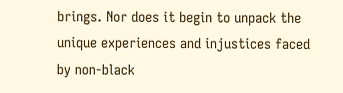brings. Nor does it begin to unpack the unique experiences and injustices faced by non-black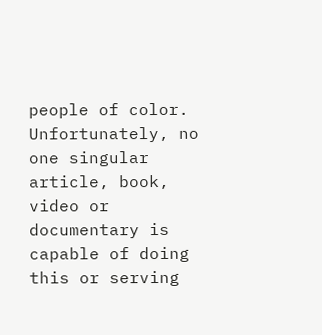people of color. Unfortunately, no one singular article, book, video or documentary is capable of doing this or serving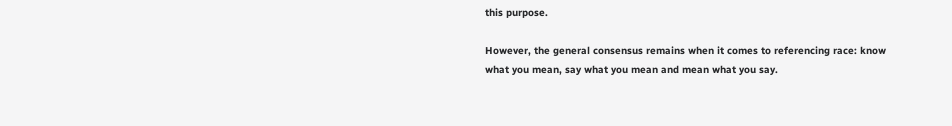this purpose.

However, the general consensus remains when it comes to referencing race: know what you mean, say what you mean and mean what you say.